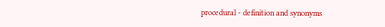procedural - definition and synonyms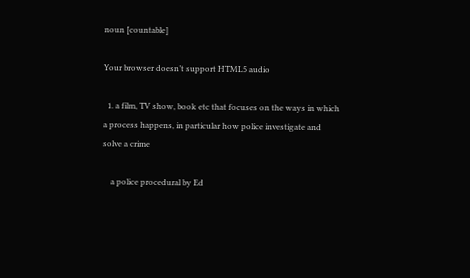noun [countable]

Your browser doesn’t support HTML5 audio

  1. a film, TV show, book etc that focuses on the ways in which a process happens, in particular how police investigate and solve a crime

    a police procedural by Ed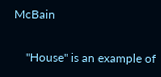McBain

    "House" is an example of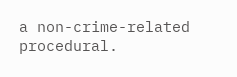a non-crime-related procedural.